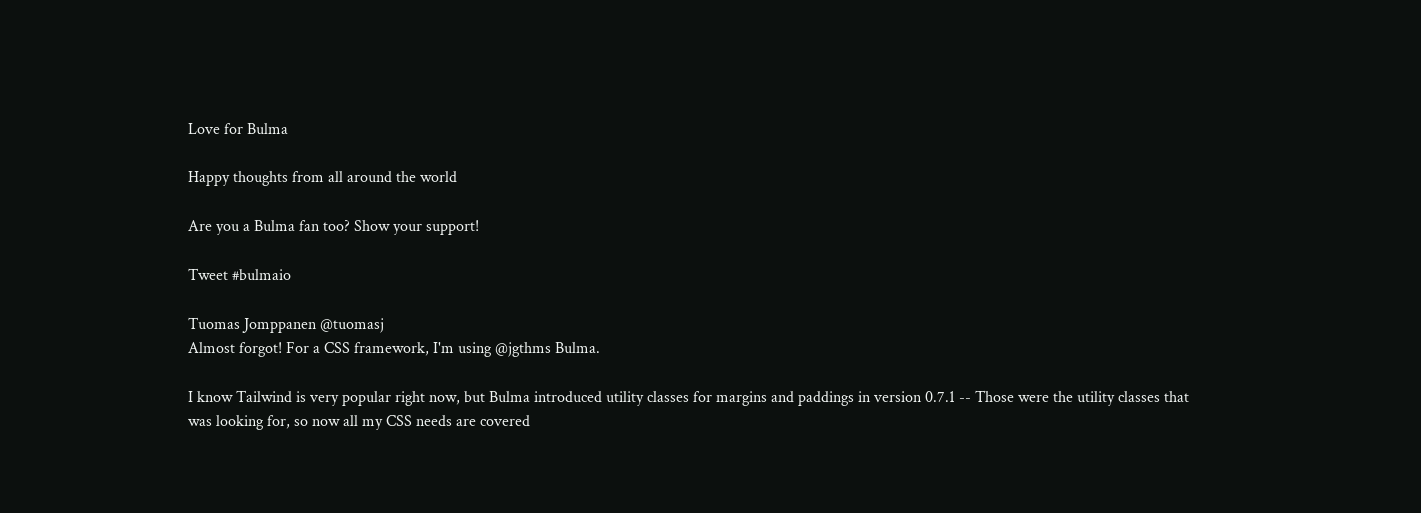Love for Bulma

Happy thoughts from all around the world

Are you a Bulma fan too? Show your support!

Tweet #bulmaio

Tuomas Jomppanen @tuomasj
Almost forgot! For a CSS framework, I'm using @jgthms Bulma.

I know Tailwind is very popular right now, but Bulma introduced utility classes for margins and paddings in version 0.7.1 -- Those were the utility classes that was looking for, so now all my CSS needs are covered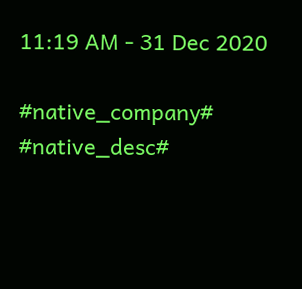11:19 AM - 31 Dec 2020

#native_company# #native_desc#